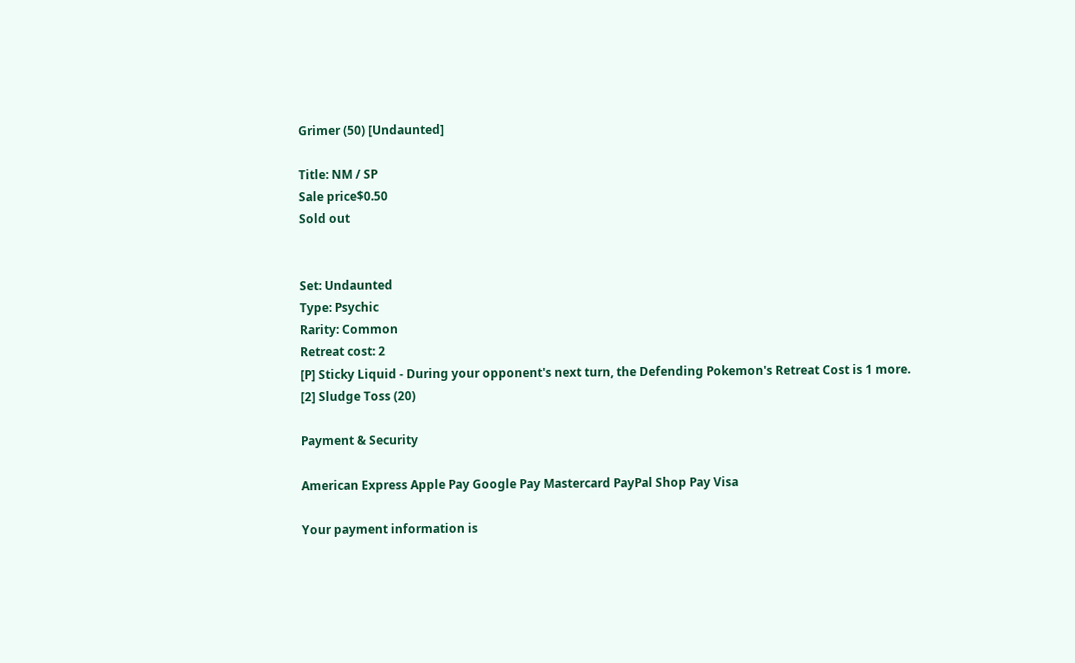Grimer (50) [Undaunted]

Title: NM / SP
Sale price$0.50
Sold out


Set: Undaunted
Type: Psychic
Rarity: Common
Retreat cost: 2
[P] Sticky Liquid - During your opponent's next turn, the Defending Pokemon's Retreat Cost is 1 more.
[2] Sludge Toss (20)

Payment & Security

American Express Apple Pay Google Pay Mastercard PayPal Shop Pay Visa

Your payment information is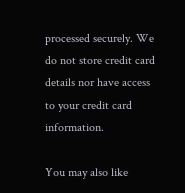processed securely. We do not store credit card details nor have access to your credit card information.

You may also like